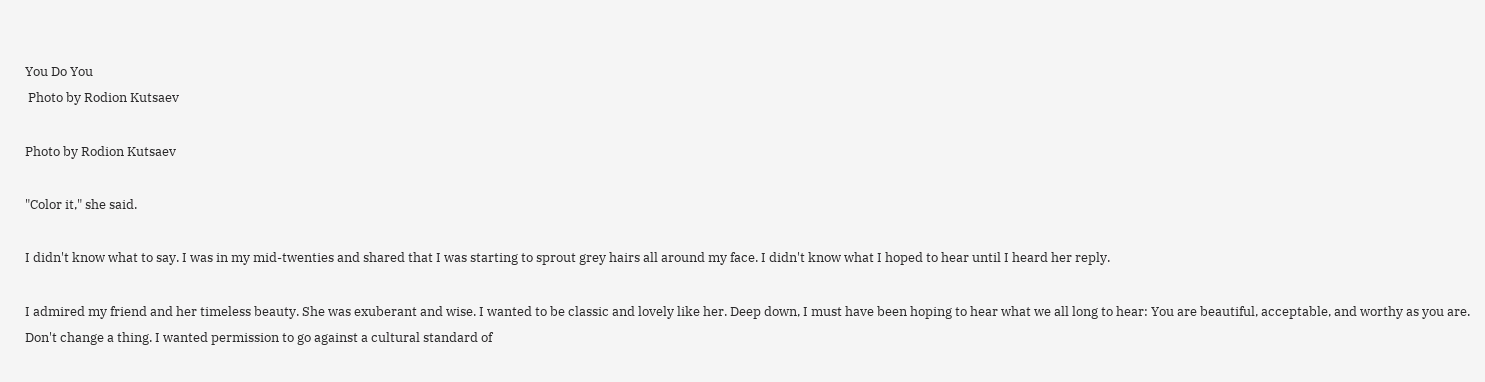You Do You
 Photo by Rodion Kutsaev

Photo by Rodion Kutsaev

"Color it," she said.

I didn't know what to say. I was in my mid-twenties and shared that I was starting to sprout grey hairs all around my face. I didn't know what I hoped to hear until I heard her reply.

I admired my friend and her timeless beauty. She was exuberant and wise. I wanted to be classic and lovely like her. Deep down, I must have been hoping to hear what we all long to hear: You are beautiful, acceptable, and worthy as you are. Don't change a thing. I wanted permission to go against a cultural standard of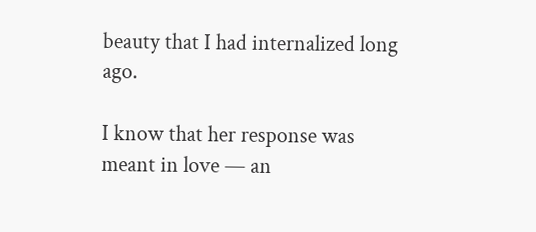beauty that I had internalized long ago.

I know that her response was meant in love — an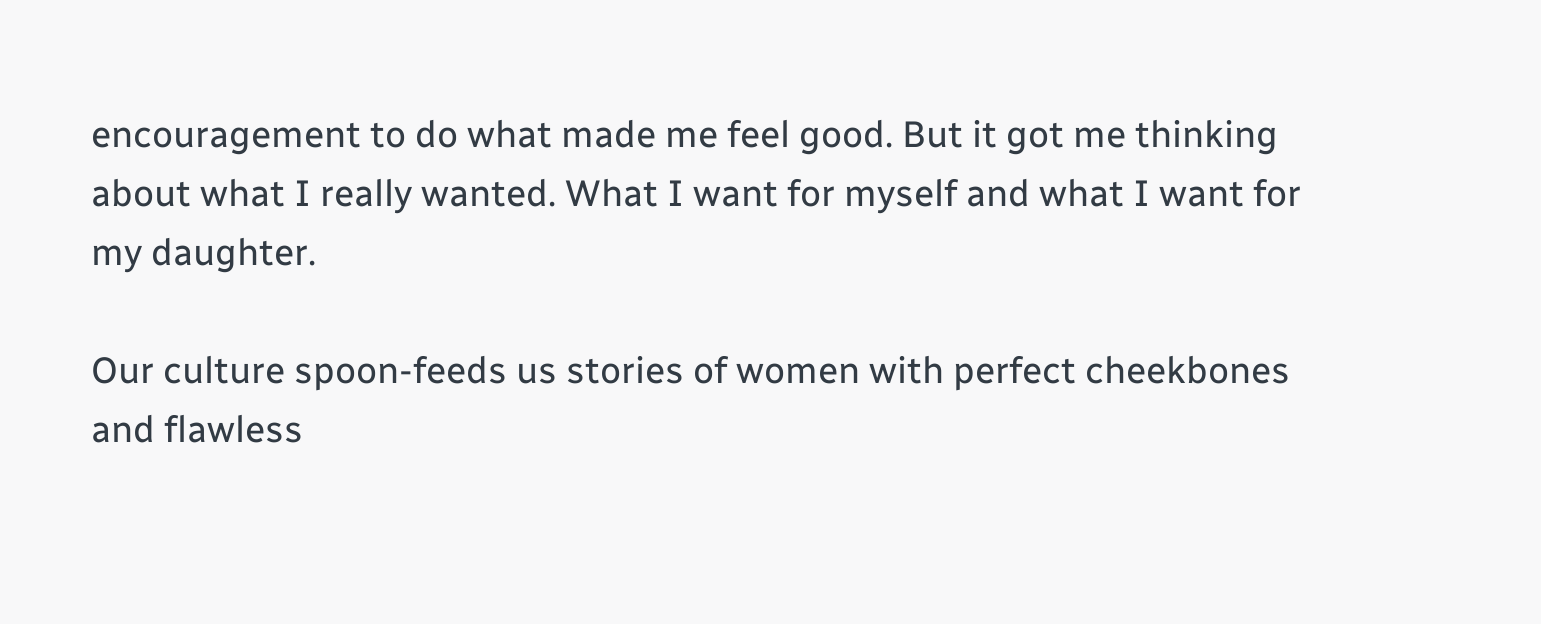encouragement to do what made me feel good. But it got me thinking about what I really wanted. What I want for myself and what I want for my daughter.

Our culture spoon-feeds us stories of women with perfect cheekbones and flawless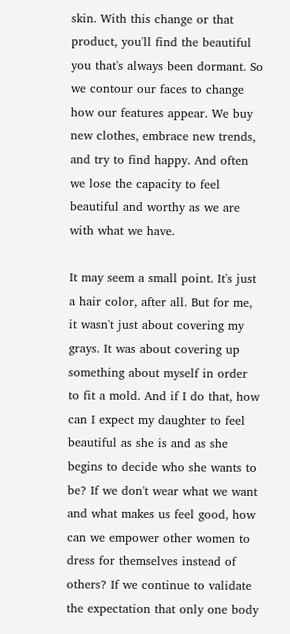skin. With this change or that product, you'll find the beautiful you that's always been dormant. So we contour our faces to change how our features appear. We buy new clothes, embrace new trends, and try to find happy. And often we lose the capacity to feel beautiful and worthy as we are with what we have.

It may seem a small point. It's just a hair color, after all. But for me, it wasn't just about covering my grays. It was about covering up something about myself in order to fit a mold. And if I do that, how can I expect my daughter to feel beautiful as she is and as she begins to decide who she wants to be? If we don't wear what we want and what makes us feel good, how can we empower other women to dress for themselves instead of others? If we continue to validate the expectation that only one body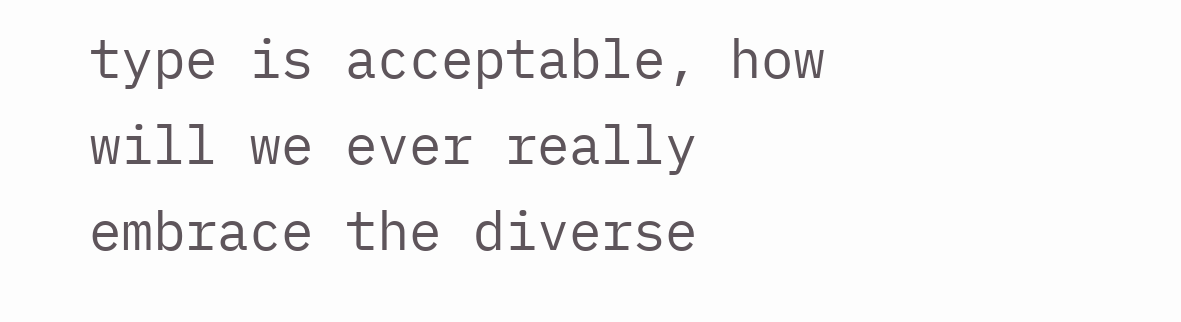type is acceptable, how will we ever really embrace the diverse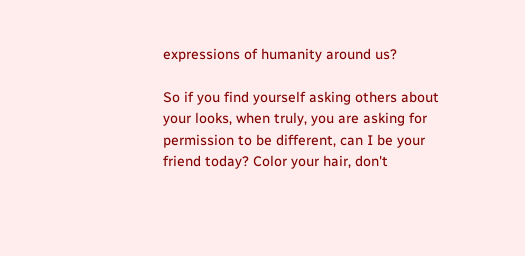expressions of humanity around us?

So if you find yourself asking others about your looks, when truly, you are asking for permission to be different, can I be your friend today? Color your hair, don't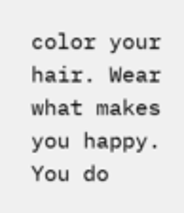color your hair. Wear what makes you happy. You do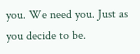you. We need you. Just as you decide to be.